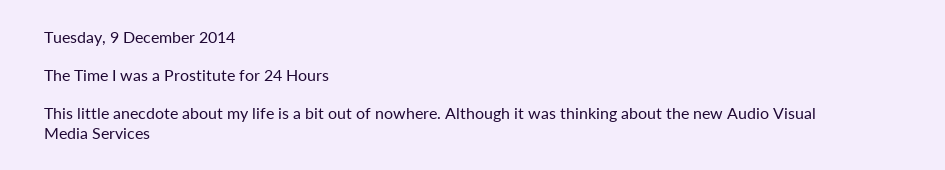Tuesday, 9 December 2014

The Time I was a Prostitute for 24 Hours

This little anecdote about my life is a bit out of nowhere. Although it was thinking about the new Audio Visual Media Services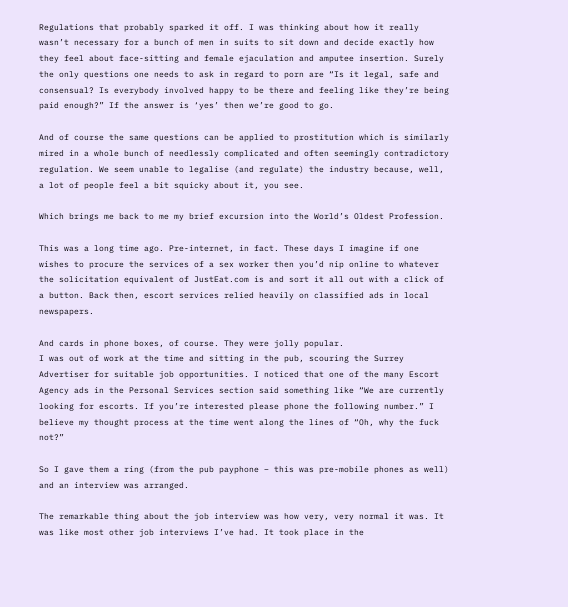Regulations that probably sparked it off. I was thinking about how it really wasn’t necessary for a bunch of men in suits to sit down and decide exactly how they feel about face-sitting and female ejaculation and amputee insertion. Surely the only questions one needs to ask in regard to porn are “Is it legal, safe and consensual? Is everybody involved happy to be there and feeling like they’re being paid enough?” If the answer is ‘yes’ then we’re good to go.

And of course the same questions can be applied to prostitution which is similarly mired in a whole bunch of needlessly complicated and often seemingly contradictory regulation. We seem unable to legalise (and regulate) the industry because, well, a lot of people feel a bit squicky about it, you see.

Which brings me back to me my brief excursion into the World’s Oldest Profession.

This was a long time ago. Pre-internet, in fact. These days I imagine if one wishes to procure the services of a sex worker then you’d nip online to whatever the solicitation equivalent of JustEat.com is and sort it all out with a click of a button. Back then, escort services relied heavily on classified ads in local newspapers.

And cards in phone boxes, of course. They were jolly popular.
I was out of work at the time and sitting in the pub, scouring the Surrey Advertiser for suitable job opportunities. I noticed that one of the many Escort Agency ads in the Personal Services section said something like “We are currently looking for escorts. If you’re interested please phone the following number.” I believe my thought process at the time went along the lines of “Oh, why the fuck not?”

So I gave them a ring (from the pub payphone – this was pre-mobile phones as well) and an interview was arranged.

The remarkable thing about the job interview was how very, very normal it was. It was like most other job interviews I’ve had. It took place in the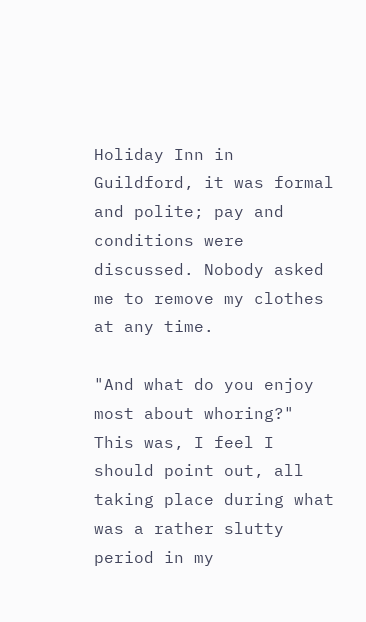Holiday Inn in Guildford, it was formal and polite; pay and conditions were discussed. Nobody asked me to remove my clothes at any time.

"And what do you enjoy most about whoring?"
This was, I feel I should point out, all taking place during what was a rather slutty period in my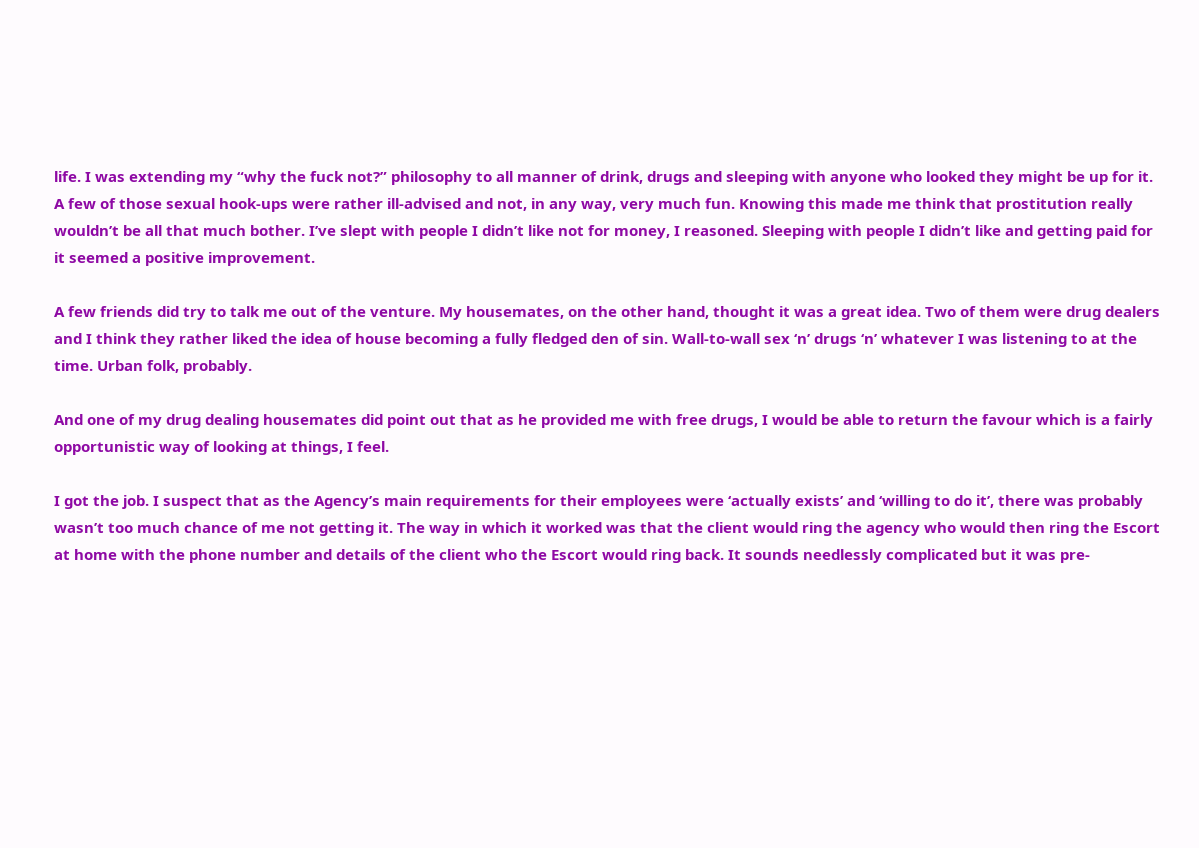life. I was extending my “why the fuck not?” philosophy to all manner of drink, drugs and sleeping with anyone who looked they might be up for it. A few of those sexual hook-ups were rather ill-advised and not, in any way, very much fun. Knowing this made me think that prostitution really wouldn’t be all that much bother. I’ve slept with people I didn’t like not for money, I reasoned. Sleeping with people I didn’t like and getting paid for it seemed a positive improvement.

A few friends did try to talk me out of the venture. My housemates, on the other hand, thought it was a great idea. Two of them were drug dealers and I think they rather liked the idea of house becoming a fully fledged den of sin. Wall-to-wall sex ‘n’ drugs ‘n’ whatever I was listening to at the time. Urban folk, probably.

And one of my drug dealing housemates did point out that as he provided me with free drugs, I would be able to return the favour which is a fairly opportunistic way of looking at things, I feel.

I got the job. I suspect that as the Agency’s main requirements for their employees were ‘actually exists’ and ‘willing to do it’, there was probably wasn’t too much chance of me not getting it. The way in which it worked was that the client would ring the agency who would then ring the Escort at home with the phone number and details of the client who the Escort would ring back. It sounds needlessly complicated but it was pre-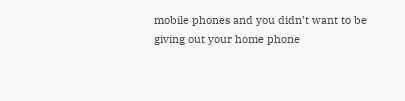mobile phones and you didn’t want to be giving out your home phone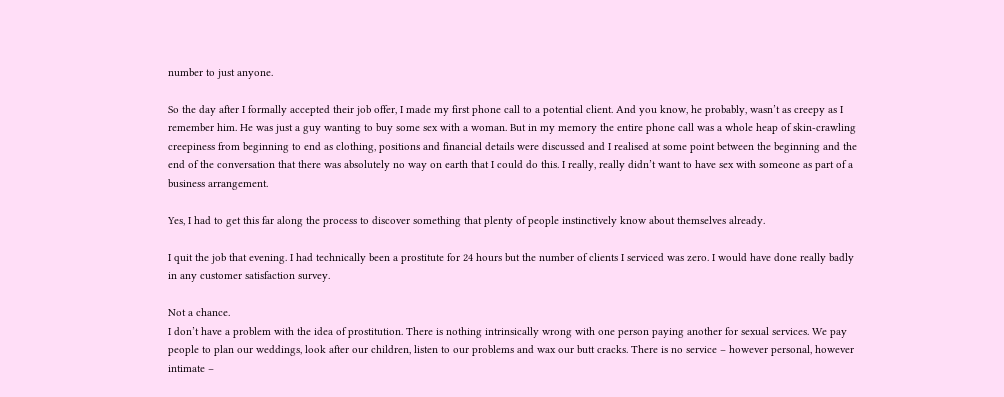number to just anyone.

So the day after I formally accepted their job offer, I made my first phone call to a potential client. And you know, he probably, wasn’t as creepy as I remember him. He was just a guy wanting to buy some sex with a woman. But in my memory the entire phone call was a whole heap of skin-crawling creepiness from beginning to end as clothing, positions and financial details were discussed and I realised at some point between the beginning and the end of the conversation that there was absolutely no way on earth that I could do this. I really, really didn’t want to have sex with someone as part of a business arrangement.

Yes, I had to get this far along the process to discover something that plenty of people instinctively know about themselves already.

I quit the job that evening. I had technically been a prostitute for 24 hours but the number of clients I serviced was zero. I would have done really badly in any customer satisfaction survey.

Not a chance.
I don’t have a problem with the idea of prostitution. There is nothing intrinsically wrong with one person paying another for sexual services. We pay people to plan our weddings, look after our children, listen to our problems and wax our butt cracks. There is no service – however personal, however intimate –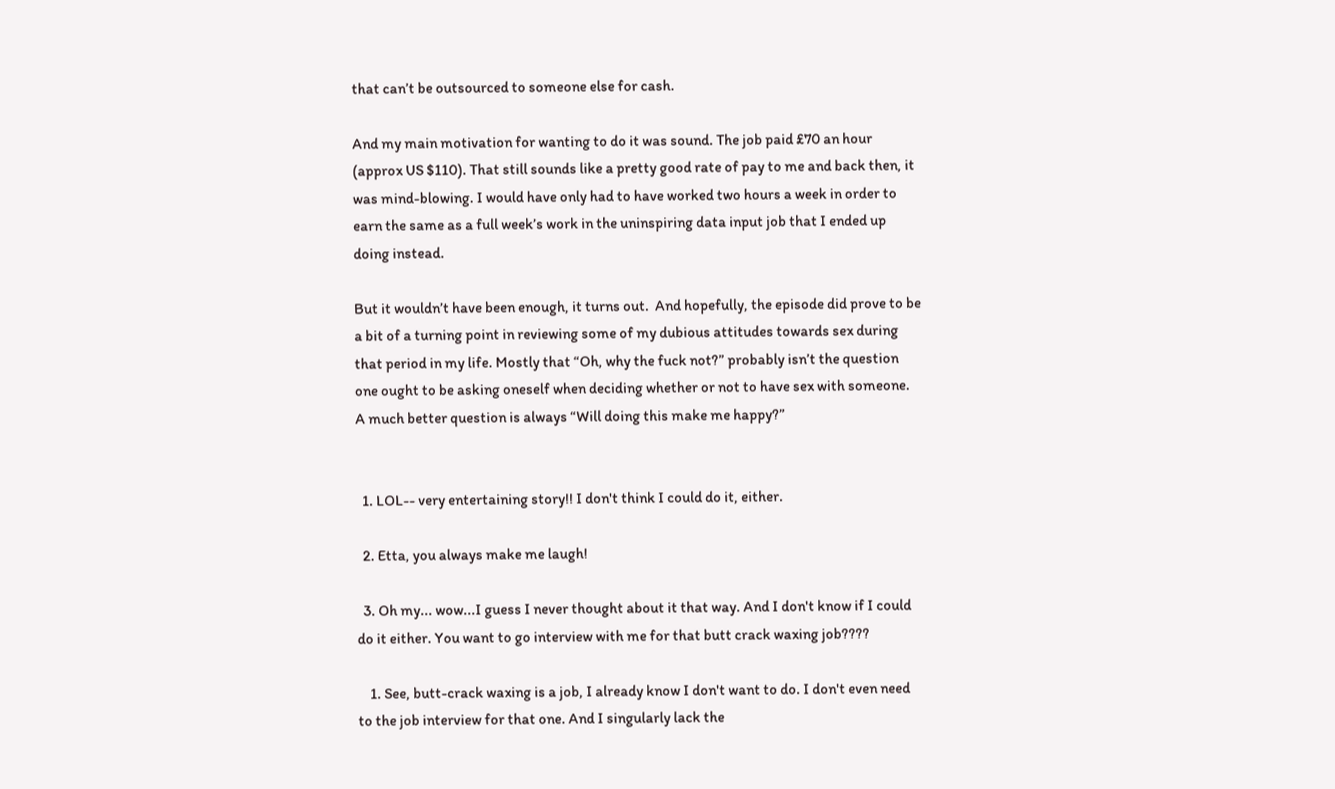that can’t be outsourced to someone else for cash.

And my main motivation for wanting to do it was sound. The job paid £70 an hour (approx US $110). That still sounds like a pretty good rate of pay to me and back then, it was mind-blowing. I would have only had to have worked two hours a week in order to earn the same as a full week’s work in the uninspiring data input job that I ended up doing instead.

But it wouldn’t have been enough, it turns out.  And hopefully, the episode did prove to be a bit of a turning point in reviewing some of my dubious attitudes towards sex during that period in my life. Mostly that “Oh, why the fuck not?” probably isn’t the question one ought to be asking oneself when deciding whether or not to have sex with someone. A much better question is always “Will doing this make me happy?”


  1. LOL-- very entertaining story!! I don't think I could do it, either.

  2. Etta, you always make me laugh!

  3. Oh my... wow...I guess I never thought about it that way. And I don't know if I could do it either. You want to go interview with me for that butt crack waxing job????

    1. See, butt-crack waxing is a job, I already know I don't want to do. I don't even need to the job interview for that one. And I singularly lack the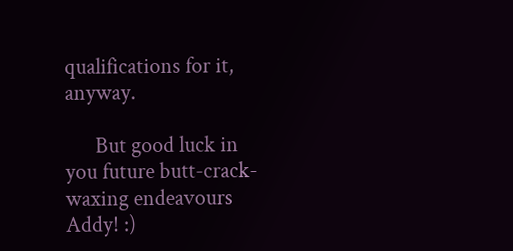qualifications for it, anyway.

      But good luck in you future butt-crack-waxing endeavours Addy! :)